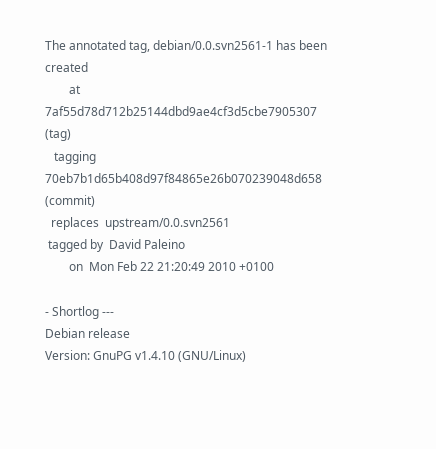The annotated tag, debian/0.0.svn2561-1 has been created
        at  7af55d78d712b25144dbd9ae4cf3d5cbe7905307 (tag)
   tagging  70eb7b1d65b408d97f84865e26b070239048d658 (commit)
  replaces  upstream/0.0.svn2561
 tagged by  David Paleino
        on  Mon Feb 22 21:20:49 2010 +0100

- Shortlog ---
Debian release
Version: GnuPG v1.4.10 (GNU/Linux)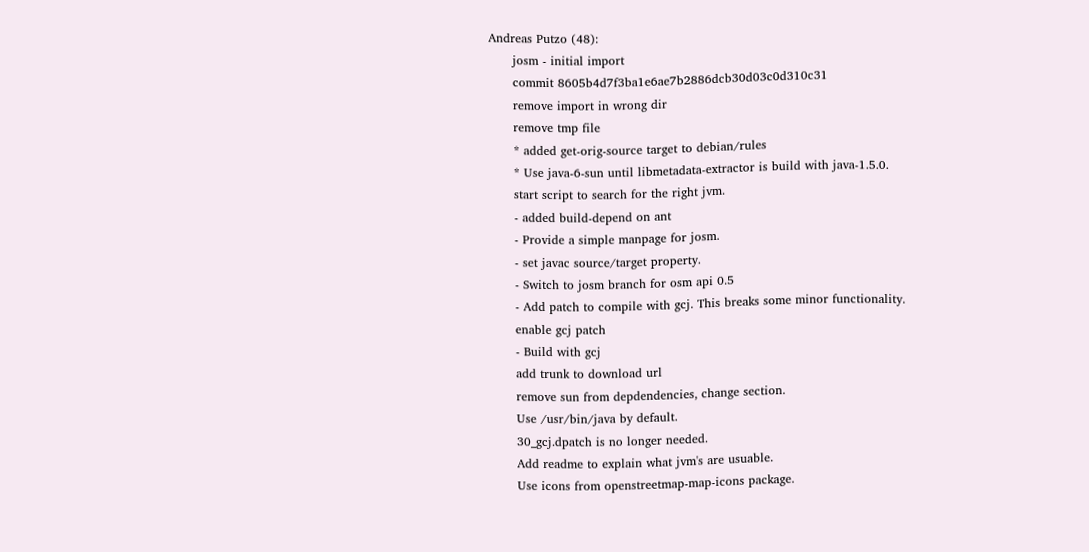Andreas Putzo (48):
      josm - initial import
      commit 8605b4d7f3ba1e6ae7b2886dcb30d03c0d310c31
      remove import in wrong dir
      remove tmp file
      * added get-orig-source target to debian/rules
      * Use java-6-sun until libmetadata-extractor is build with java-1.5.0.
      start script to search for the right jvm.
      - added build-depend on ant
      - Provide a simple manpage for josm.
      - set javac source/target property.
      - Switch to josm branch for osm api 0.5
      - Add patch to compile with gcj. This breaks some minor functionality.
      enable gcj patch
      - Build with gcj
      add trunk to download url
      remove sun from depdendencies, change section.
      Use /usr/bin/java by default.
      30_gcj.dpatch is no longer needed.
      Add readme to explain what jvm's are usuable.
      Use icons from openstreetmap-map-icons package.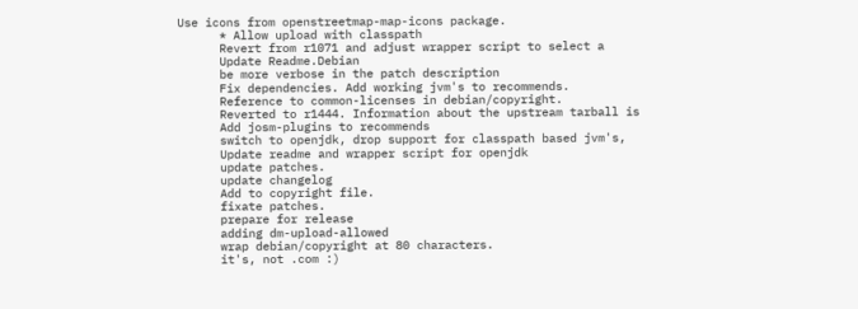Use icons from openstreetmap-map-icons package.
      * Allow upload with classpath
      Revert from r1071 and adjust wrapper script to select a
      Update Readme.Debian
      be more verbose in the patch description
      Fix dependencies. Add working jvm's to recommends.
      Reference to common-licenses in debian/copyright.
      Reverted to r1444. Information about the upstream tarball is
      Add josm-plugins to recommends
      switch to openjdk, drop support for classpath based jvm's,
      Update readme and wrapper script for openjdk
      update patches.
      update changelog
      Add to copyright file.
      fixate patches.
      prepare for release
      adding dm-upload-allowed
      wrap debian/copyright at 80 characters.
      it's, not .com :)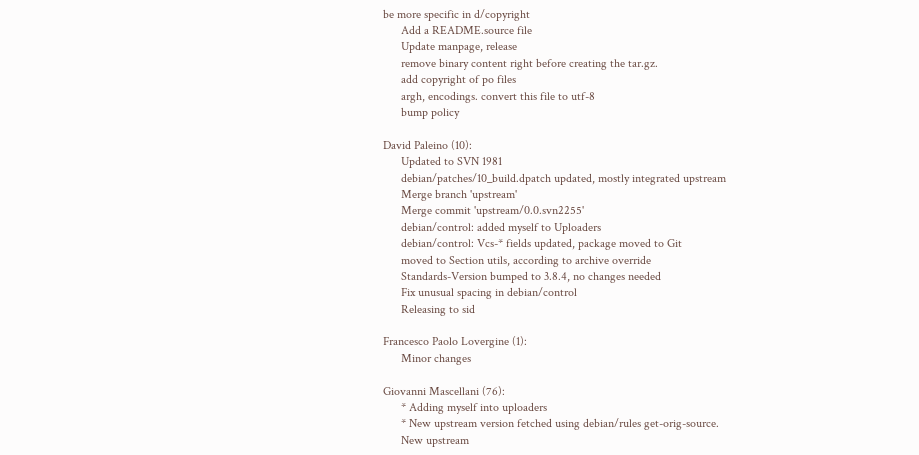be more specific in d/copyright
      Add a README.source file
      Update manpage, release
      remove binary content right before creating the tar.gz.
      add copyright of po files
      argh, encodings. convert this file to utf-8
      bump policy

David Paleino (10):
      Updated to SVN 1981
      debian/patches/10_build.dpatch updated, mostly integrated upstream
      Merge branch 'upstream'
      Merge commit 'upstream/0.0.svn2255'
      debian/control: added myself to Uploaders
      debian/control: Vcs-* fields updated, package moved to Git
      moved to Section utils, according to archive override
      Standards-Version bumped to 3.8.4, no changes needed
      Fix unusual spacing in debian/control
      Releasing to sid

Francesco Paolo Lovergine (1):
      Minor changes

Giovanni Mascellani (76):
      * Adding myself into uploaders
      * New upstream version fetched using debian/rules get-orig-source.
      New upstream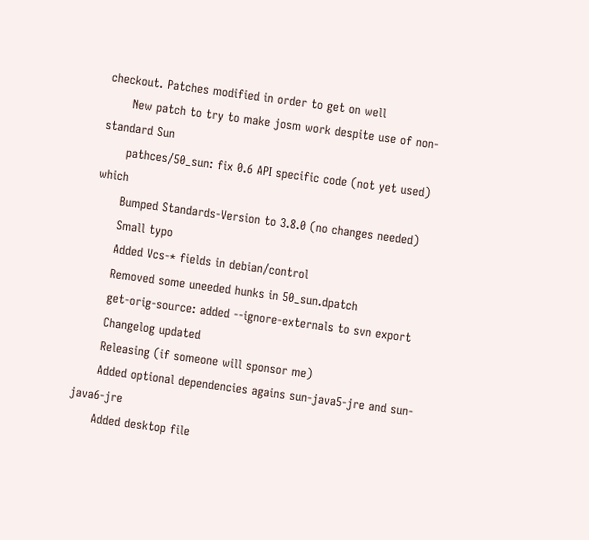checkout. Patches modified in order to get on well
      New patch to try to make josm work despite use of non-standard Sun
      pathces/50_sun: fix 0.6 API specific code (not yet used) which
      Bumped Standards-Version to 3.8.0 (no changes needed)
      Small typo
      Added Vcs-* fields in debian/control
      Removed some uneeded hunks in 50_sun.dpatch
      get-orig-source: added --ignore-externals to svn export
      Changelog updated
      Releasing (if someone will sponsor me)
      Added optional dependencies agains sun-java5-jre and sun-java6-jre
      Added desktop file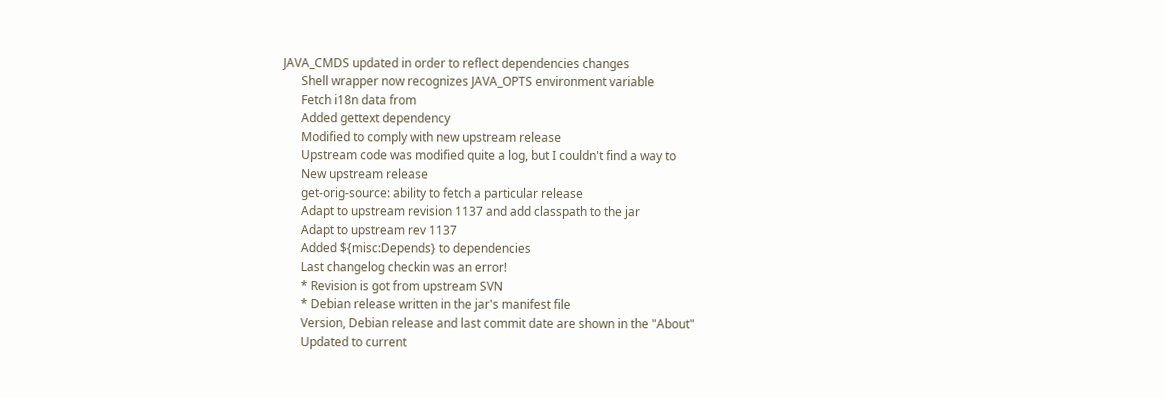JAVA_CMDS updated in order to reflect dependencies changes
      Shell wrapper now recognizes JAVA_OPTS environment variable
      Fetch i18n data from
      Added gettext dependency
      Modified to comply with new upstream release
      Upstream code was modified quite a log, but I couldn't find a way to
      New upstream release
      get-orig-source: ability to fetch a particular release
      Adapt to upstream revision 1137 and add classpath to the jar
      Adapt to upstream rev 1137
      Added ${misc:Depends} to dependencies
      Last changelog checkin was an error!
      * Revision is got from upstream SVN
      * Debian release written in the jar's manifest file
      Version, Debian release and last commit date are shown in the "About"
      Updated to current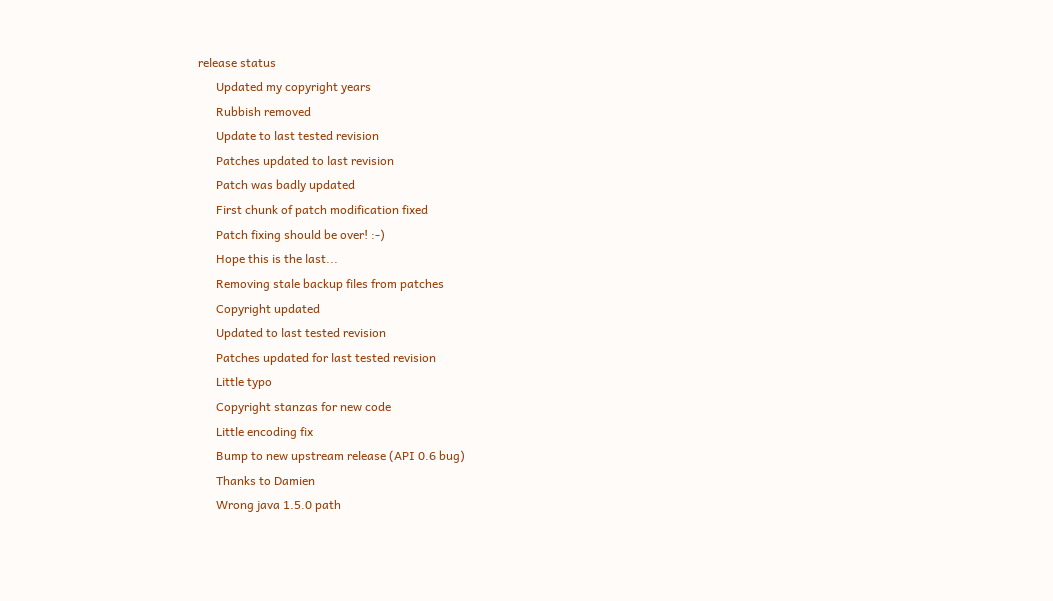release status
      Updated my copyright years
      Rubbish removed
      Update to last tested revision
      Patches updated to last revision
      Patch was badly updated
      First chunk of patch modification fixed
      Patch fixing should be over! :-)
      Hope this is the last...
      Removing stale backup files from patches
      Copyright updated
      Updated to last tested revision
      Patches updated for last tested revision
      Little typo
      Copyright stanzas for new code
      Little encoding fix
      Bump to new upstream release (API 0.6 bug)
      Thanks to Damien
      Wrong java 1.5.0 path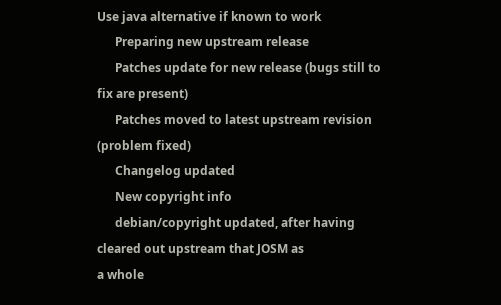Use java alternative if known to work
      Preparing new upstream release
      Patches update for new release (bugs still to fix are present)
      Patches moved to latest upstream revision (problem fixed)
      Changelog updated
      New copyright info
      debian/copyright updated, after having cleared out upstream that JOSM as
a whole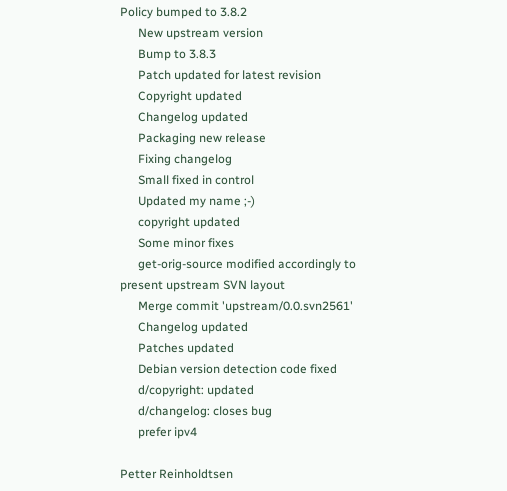Policy bumped to 3.8.2
      New upstream version
      Bump to 3.8.3
      Patch updated for latest revision
      Copyright updated
      Changelog updated
      Packaging new release
      Fixing changelog
      Small fixed in control
      Updated my name ;-)
      copyright updated
      Some minor fixes
      get-orig-source modified accordingly to present upstream SVN layout
      Merge commit 'upstream/0.0.svn2561'
      Changelog updated
      Patches updated
      Debian version detection code fixed
      d/copyright: updated
      d/changelog: closes bug
      prefer ipv4

Petter Reinholdtsen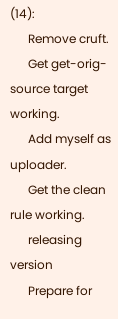(14):
      Remove cruft.
      Get get-orig-source target working.
      Add myself as uploader.
      Get the clean rule working.
      releasing version
      Prepare for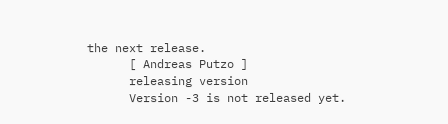the next release.
      [ Andreas Putzo ]
      releasing version
      Version -3 is not released yet.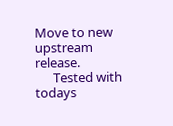Move to new upstream release.
      Tested with todays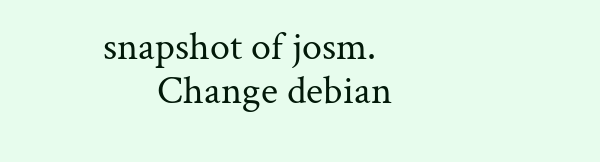snapshot of josm.
      Change debian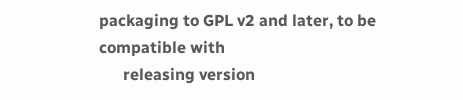packaging to GPL v2 and later, to be compatible with
      releasing version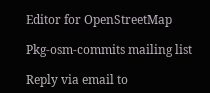Editor for OpenStreetMap

Pkg-osm-commits mailing list

Reply via email to